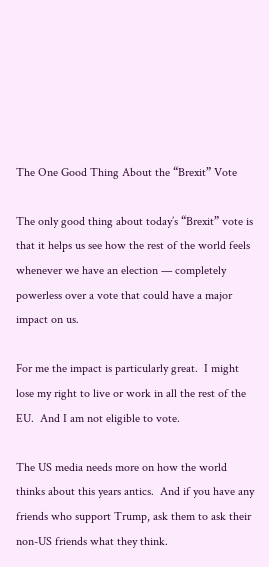The One Good Thing About the “Brexit” Vote

The only good thing about today’s “Brexit” vote is that it helps us see how the rest of the world feels whenever we have an election — completely powerless over a vote that could have a major impact on us.

For me the impact is particularly great.  I might lose my right to live or work in all the rest of the EU.  And I am not eligible to vote.

The US media needs more on how the world thinks about this years antics.  And if you have any friends who support Trump, ask them to ask their non-US friends what they think.